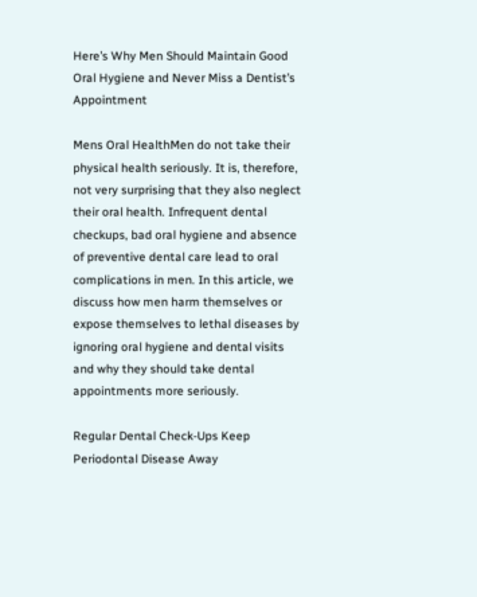Here’s Why Men Should Maintain Good Oral Hygiene and Never Miss a Dentist’s Appointment

Mens Oral HealthMen do not take their physical health seriously. It is, therefore, not very surprising that they also neglect their oral health. Infrequent dental checkups, bad oral hygiene and absence of preventive dental care lead to oral complications in men. In this article, we discuss how men harm themselves or expose themselves to lethal diseases by ignoring oral hygiene and dental visits and why they should take dental appointments more seriously.

Regular Dental Check-Ups Keep Periodontal Disease Away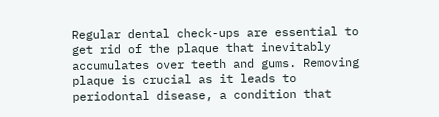Regular dental check-ups are essential to get rid of the plaque that inevitably accumulates over teeth and gums. Removing plaque is crucial as it leads to periodontal disease, a condition that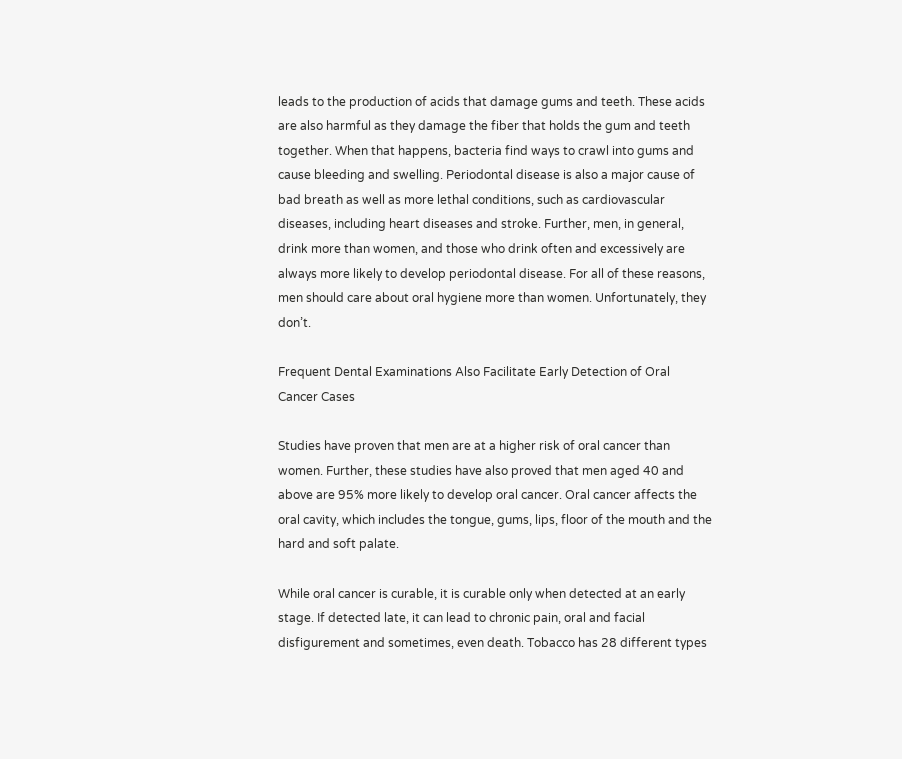leads to the production of acids that damage gums and teeth. These acids are also harmful as they damage the fiber that holds the gum and teeth together. When that happens, bacteria find ways to crawl into gums and cause bleeding and swelling. Periodontal disease is also a major cause of bad breath as well as more lethal conditions, such as cardiovascular diseases, including heart diseases and stroke. Further, men, in general, drink more than women, and those who drink often and excessively are always more likely to develop periodontal disease. For all of these reasons, men should care about oral hygiene more than women. Unfortunately, they don’t.

Frequent Dental Examinations Also Facilitate Early Detection of Oral Cancer Cases

Studies have proven that men are at a higher risk of oral cancer than women. Further, these studies have also proved that men aged 40 and above are 95% more likely to develop oral cancer. Oral cancer affects the oral cavity, which includes the tongue, gums, lips, floor of the mouth and the hard and soft palate.

While oral cancer is curable, it is curable only when detected at an early stage. If detected late, it can lead to chronic pain, oral and facial disfigurement and sometimes, even death. Tobacco has 28 different types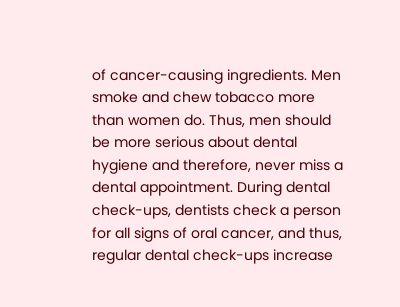of cancer-causing ingredients. Men smoke and chew tobacco more than women do. Thus, men should be more serious about dental hygiene and therefore, never miss a dental appointment. During dental check-ups, dentists check a person for all signs of oral cancer, and thus, regular dental check-ups increase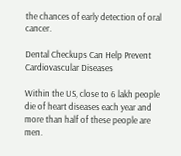the chances of early detection of oral cancer.

Dental Checkups Can Help Prevent Cardiovascular Diseases

Within the US, close to 6 lakh people die of heart diseases each year and more than half of these people are men.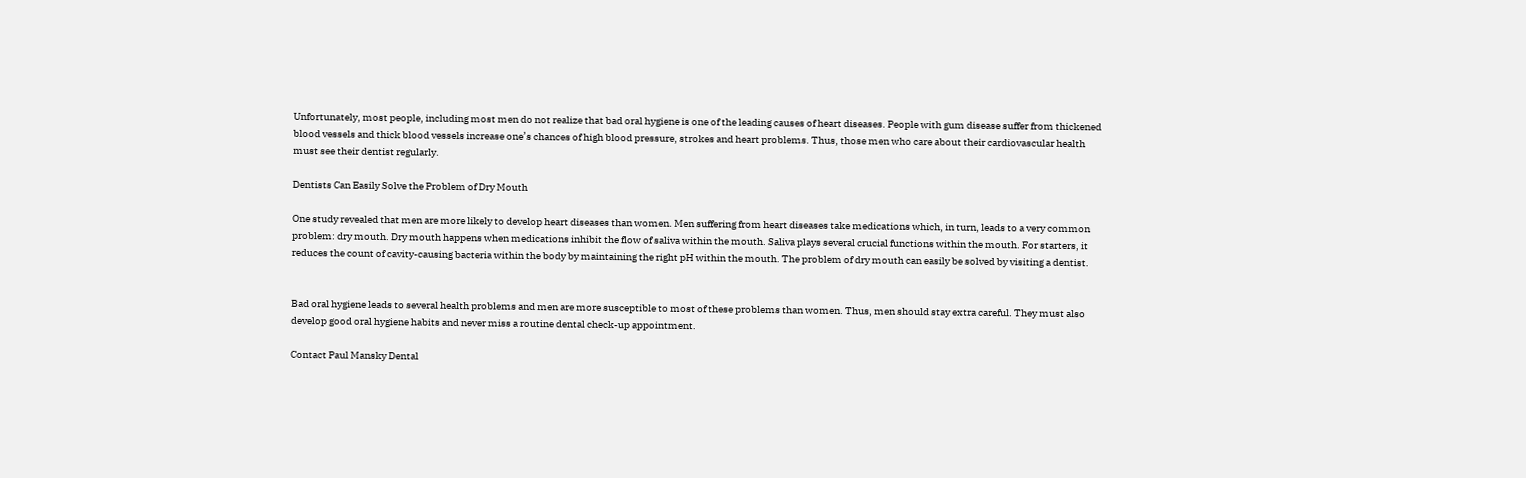Unfortunately, most people, including most men do not realize that bad oral hygiene is one of the leading causes of heart diseases. People with gum disease suffer from thickened blood vessels and thick blood vessels increase one’s chances of high blood pressure, strokes and heart problems. Thus, those men who care about their cardiovascular health must see their dentist regularly.

Dentists Can Easily Solve the Problem of Dry Mouth

One study revealed that men are more likely to develop heart diseases than women. Men suffering from heart diseases take medications which, in turn, leads to a very common problem: dry mouth. Dry mouth happens when medications inhibit the flow of saliva within the mouth. Saliva plays several crucial functions within the mouth. For starters, it reduces the count of cavity-causing bacteria within the body by maintaining the right pH within the mouth. The problem of dry mouth can easily be solved by visiting a dentist.


Bad oral hygiene leads to several health problems and men are more susceptible to most of these problems than women. Thus, men should stay extra careful. They must also develop good oral hygiene habits and never miss a routine dental check-up appointment.

Contact Paul Mansky Dental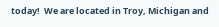today!  We are located in Troy, Michigan and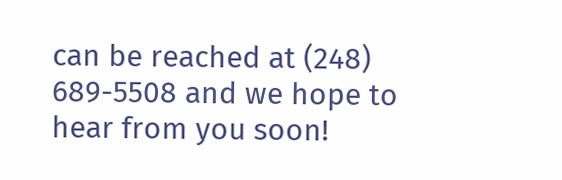can be reached at (248) 689-5508 and we hope to hear from you soon!